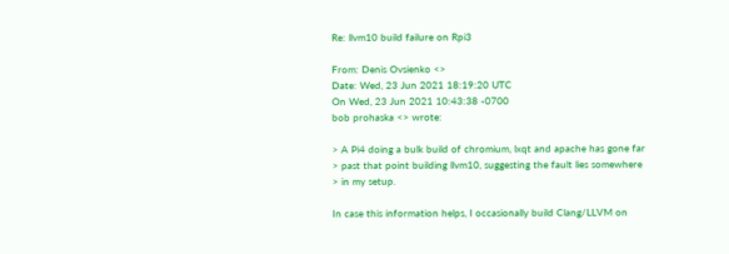Re: llvm10 build failure on Rpi3

From: Denis Ovsienko <>
Date: Wed, 23 Jun 2021 18:19:20 UTC
On Wed, 23 Jun 2021 10:43:38 -0700
bob prohaska <> wrote:

> A Pi4 doing a bulk build of chromium, lxqt and apache has gone far
> past that point building llvm10, suggesting the fault lies somewhere
> in my setup.

In case this information helps, I occasionally build Clang/LLVM on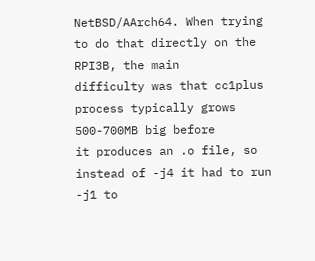NetBSD/AArch64. When trying to do that directly on the RPI3B, the main
difficulty was that cc1plus process typically grows 500-700MB big before
it produces an .o file, so instead of -j4 it had to run -j1 to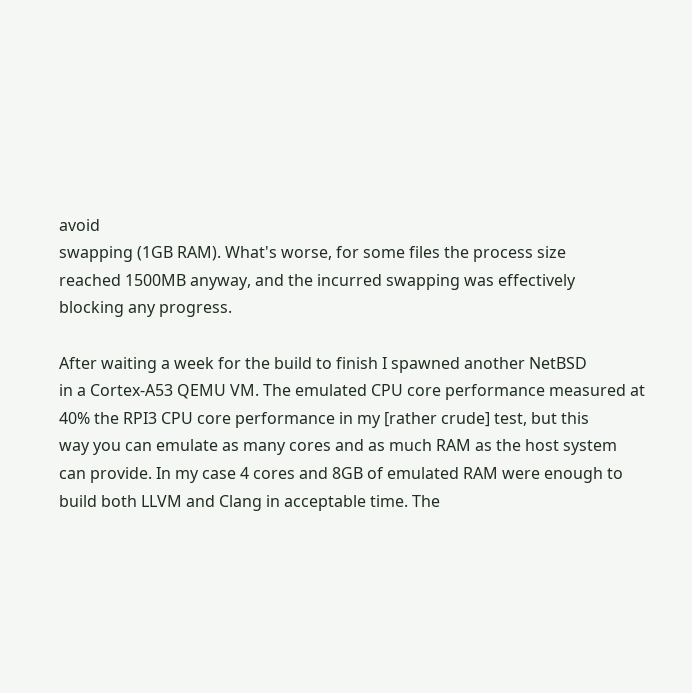avoid
swapping (1GB RAM). What's worse, for some files the process size
reached 1500MB anyway, and the incurred swapping was effectively
blocking any progress.

After waiting a week for the build to finish I spawned another NetBSD
in a Cortex-A53 QEMU VM. The emulated CPU core performance measured at
40% the RPI3 CPU core performance in my [rather crude] test, but this
way you can emulate as many cores and as much RAM as the host system
can provide. In my case 4 cores and 8GB of emulated RAM were enough to
build both LLVM and Clang in acceptable time. The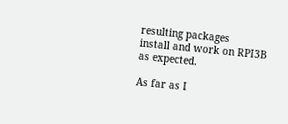resulting packages
install and work on RPI3B as expected.

As far as I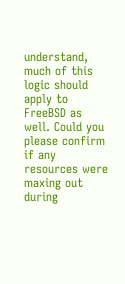understand, much of this logic should apply to FreeBSD as
well. Could you please confirm if any resources were maxing out during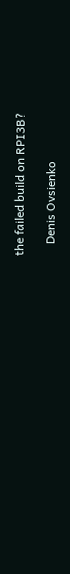the failed build on RPI3B?

    Denis Ovsienko